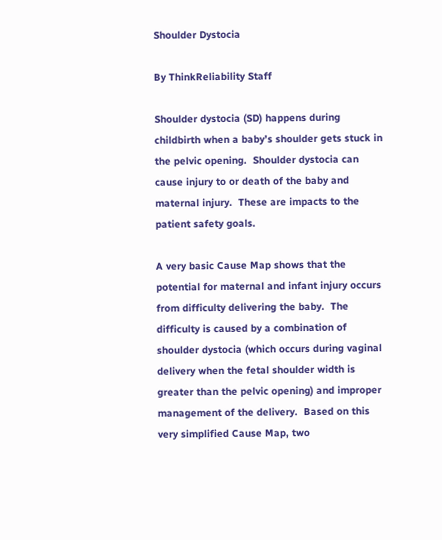Shoulder Dystocia

By ThinkReliability Staff

Shoulder dystocia (SD) happens during childbirth when a baby’s shoulder gets stuck in the pelvic opening.  Shoulder dystocia can cause injury to or death of the baby and maternal injury.  These are impacts to the patient safety goals.

A very basic Cause Map shows that the potential for maternal and infant injury occurs from difficulty delivering the baby.  The difficulty is caused by a combination of shoulder dystocia (which occurs during vaginal delivery when the fetal shoulder width is greater than the pelvic opening) and improper management of the delivery.  Based on this very simplified Cause Map, two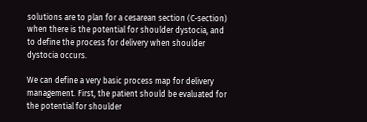solutions are to plan for a cesarean section (C-section) when there is the potential for shoulder dystocia, and to define the process for delivery when shoulder dystocia occurs.

We can define a very basic process map for delivery management. First, the patient should be evaluated for the potential for shoulder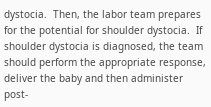dystocia.  Then, the labor team prepares for the potential for shoulder dystocia.  If shoulder dystocia is diagnosed, the team should perform the appropriate response, deliver the baby and then administer post-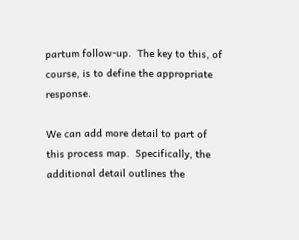partum follow-up.  The key to this, of course, is to define the appropriate response.

We can add more detail to part of this process map.  Specifically, the additional detail outlines the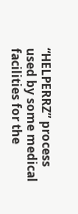“HELPERRZ” process used by some medical facilities for the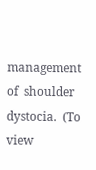management of  shoulder dystocia.  (To view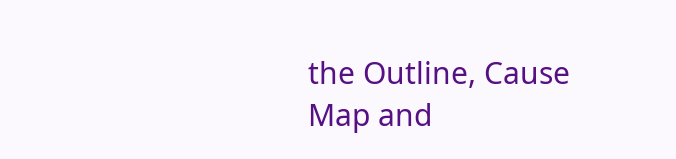the Outline, Cause Map and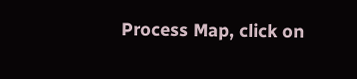Process Map, click on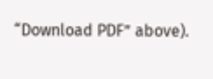“Download PDF” above).